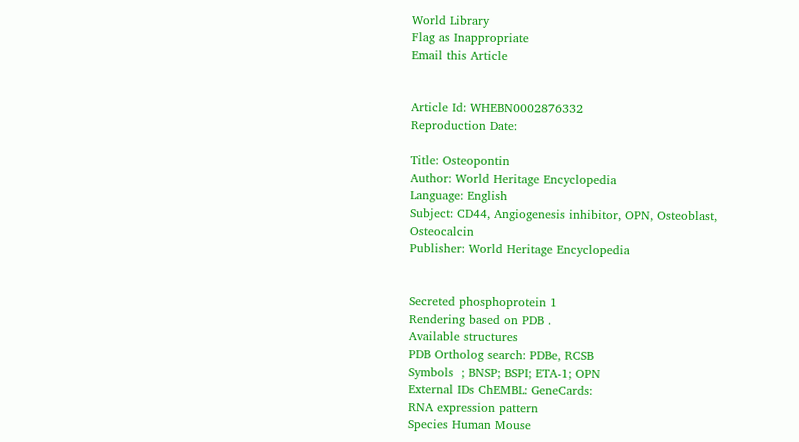World Library
Flag as Inappropriate
Email this Article


Article Id: WHEBN0002876332
Reproduction Date:

Title: Osteopontin
Author: World Heritage Encyclopedia
Language: English
Subject: CD44, Angiogenesis inhibitor, OPN, Osteoblast, Osteocalcin
Publisher: World Heritage Encyclopedia


Secreted phosphoprotein 1
Rendering based on PDB .
Available structures
PDB Ortholog search: PDBe, RCSB
Symbols  ; BNSP; BSPI; ETA-1; OPN
External IDs ChEMBL: GeneCards:
RNA expression pattern
Species Human Mouse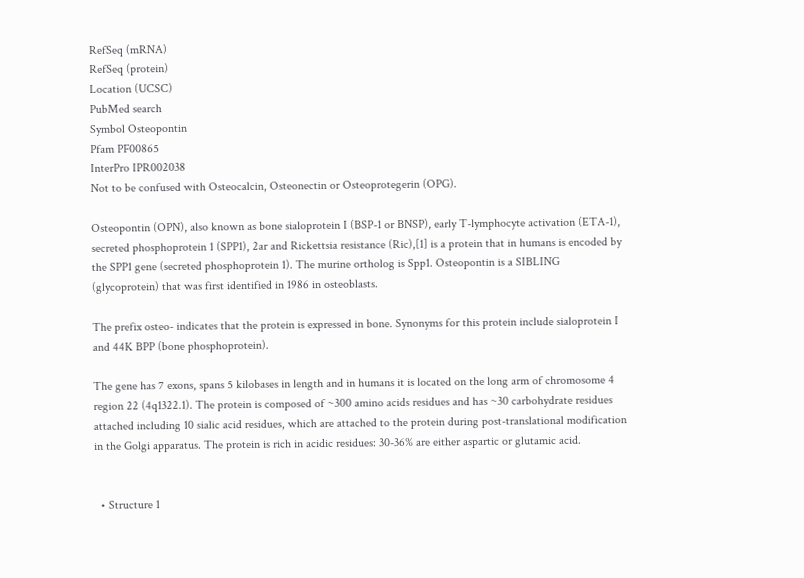RefSeq (mRNA)
RefSeq (protein)
Location (UCSC)
PubMed search
Symbol Osteopontin
Pfam PF00865
InterPro IPR002038
Not to be confused with Osteocalcin, Osteonectin or Osteoprotegerin (OPG).

Osteopontin (OPN), also known as bone sialoprotein I (BSP-1 or BNSP), early T-lymphocyte activation (ETA-1), secreted phosphoprotein 1 (SPP1), 2ar and Rickettsia resistance (Ric),[1] is a protein that in humans is encoded by the SPP1 gene (secreted phosphoprotein 1). The murine ortholog is Spp1. Osteopontin is a SIBLING (glycoprotein) that was first identified in 1986 in osteoblasts.

The prefix osteo- indicates that the protein is expressed in bone. Synonyms for this protein include sialoprotein I and 44K BPP (bone phosphoprotein).

The gene has 7 exons, spans 5 kilobases in length and in humans it is located on the long arm of chromosome 4 region 22 (4q1322.1). The protein is composed of ~300 amino acids residues and has ~30 carbohydrate residues attached including 10 sialic acid residues, which are attached to the protein during post-translational modification in the Golgi apparatus. The protein is rich in acidic residues: 30-36% are either aspartic or glutamic acid.


  • Structure 1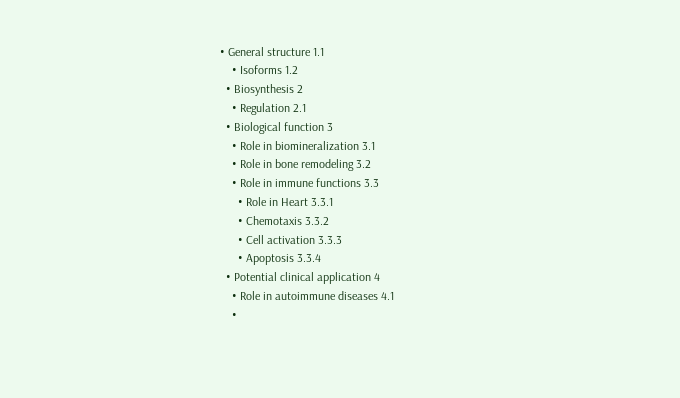• General structure 1.1
    • Isoforms 1.2
  • Biosynthesis 2
    • Regulation 2.1
  • Biological function 3
    • Role in biomineralization 3.1
    • Role in bone remodeling 3.2
    • Role in immune functions 3.3
      • Role in Heart 3.3.1
      • Chemotaxis 3.3.2
      • Cell activation 3.3.3
      • Apoptosis 3.3.4
  • Potential clinical application 4
    • Role in autoimmune diseases 4.1
    •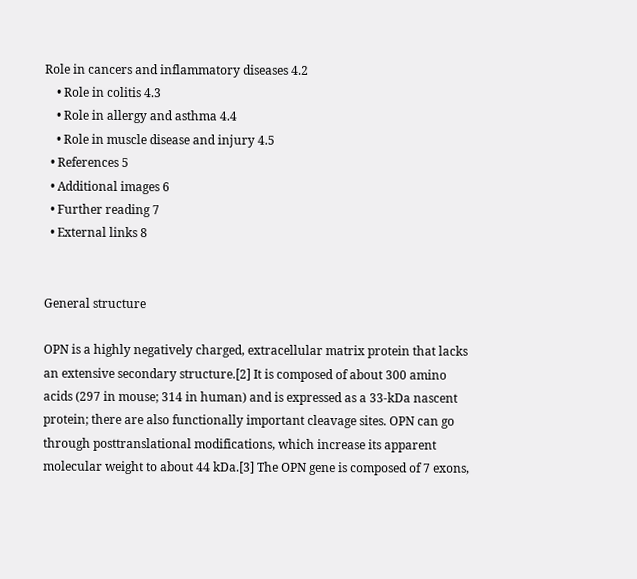Role in cancers and inflammatory diseases 4.2
    • Role in colitis 4.3
    • Role in allergy and asthma 4.4
    • Role in muscle disease and injury 4.5
  • References 5
  • Additional images 6
  • Further reading 7
  • External links 8


General structure

OPN is a highly negatively charged, extracellular matrix protein that lacks an extensive secondary structure.[2] It is composed of about 300 amino acids (297 in mouse; 314 in human) and is expressed as a 33-kDa nascent protein; there are also functionally important cleavage sites. OPN can go through posttranslational modifications, which increase its apparent molecular weight to about 44 kDa.[3] The OPN gene is composed of 7 exons,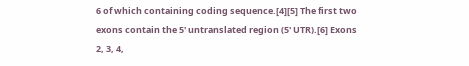6 of which containing coding sequence.[4][5] The first two exons contain the 5' untranslated region (5' UTR).[6] Exons 2, 3, 4,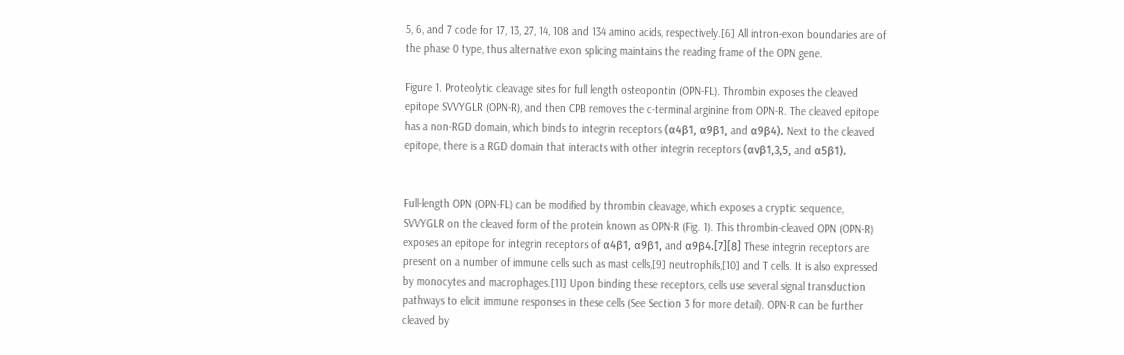5, 6, and 7 code for 17, 13, 27, 14, 108 and 134 amino acids, respectively.[6] All intron-exon boundaries are of the phase 0 type, thus alternative exon splicing maintains the reading frame of the OPN gene.

Figure 1. Proteolytic cleavage sites for full length osteopontin (OPN-FL). Thrombin exposes the cleaved epitope SVVYGLR (OPN-R), and then CPB removes the c-terminal arginine from OPN-R. The cleaved epitope has a non-RGD domain, which binds to integrin receptors (α4β1, α9β1, and α9β4). Next to the cleaved epitope, there is a RGD domain that interacts with other integrin receptors (αvβ1,3,5, and α5β1).


Full-length OPN (OPN-FL) can be modified by thrombin cleavage, which exposes a cryptic sequence, SVVYGLR on the cleaved form of the protein known as OPN-R (Fig. 1). This thrombin-cleaved OPN (OPN-R) exposes an epitope for integrin receptors of α4β1, α9β1, and α9β4.[7][8] These integrin receptors are present on a number of immune cells such as mast cells,[9] neutrophils,[10] and T cells. It is also expressed by monocytes and macrophages.[11] Upon binding these receptors, cells use several signal transduction pathways to elicit immune responses in these cells (See Section 3 for more detail). OPN-R can be further cleaved by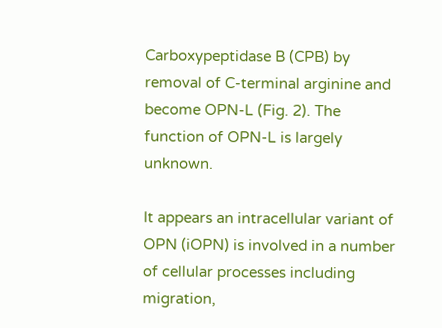Carboxypeptidase B (CPB) by removal of C-terminal arginine and become OPN-L (Fig. 2). The function of OPN-L is largely unknown.

It appears an intracellular variant of OPN (iOPN) is involved in a number of cellular processes including migration,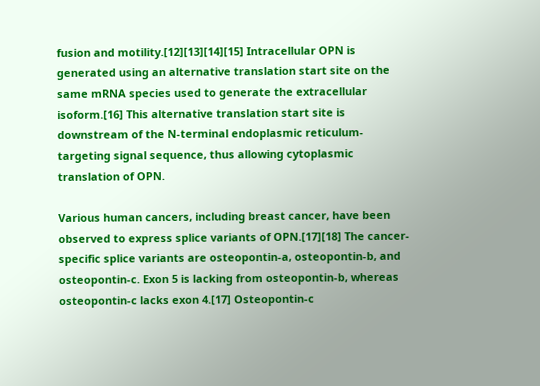fusion and motility.[12][13][14][15] Intracellular OPN is generated using an alternative translation start site on the same mRNA species used to generate the extracellular isoform.[16] This alternative translation start site is downstream of the N-terminal endoplasmic reticulum-targeting signal sequence, thus allowing cytoplasmic translation of OPN.

Various human cancers, including breast cancer, have been observed to express splice variants of OPN.[17][18] The cancer-specific splice variants are osteopontin-a, osteopontin-b, and osteopontin-c. Exon 5 is lacking from osteopontin-b, whereas osteopontin-c lacks exon 4.[17] Osteopontin-c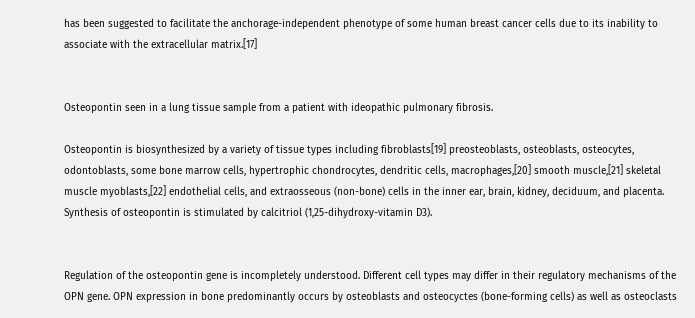has been suggested to facilitate the anchorage-independent phenotype of some human breast cancer cells due to its inability to associate with the extracellular matrix.[17]


Osteopontin seen in a lung tissue sample from a patient with ideopathic pulmonary fibrosis.

Osteopontin is biosynthesized by a variety of tissue types including fibroblasts[19] preosteoblasts, osteoblasts, osteocytes, odontoblasts, some bone marrow cells, hypertrophic chondrocytes, dendritic cells, macrophages,[20] smooth muscle,[21] skeletal muscle myoblasts,[22] endothelial cells, and extraosseous (non-bone) cells in the inner ear, brain, kidney, deciduum, and placenta. Synthesis of osteopontin is stimulated by calcitriol (1,25-dihydroxy-vitamin D3).


Regulation of the osteopontin gene is incompletely understood. Different cell types may differ in their regulatory mechanisms of the OPN gene. OPN expression in bone predominantly occurs by osteoblasts and osteocyctes (bone-forming cells) as well as osteoclasts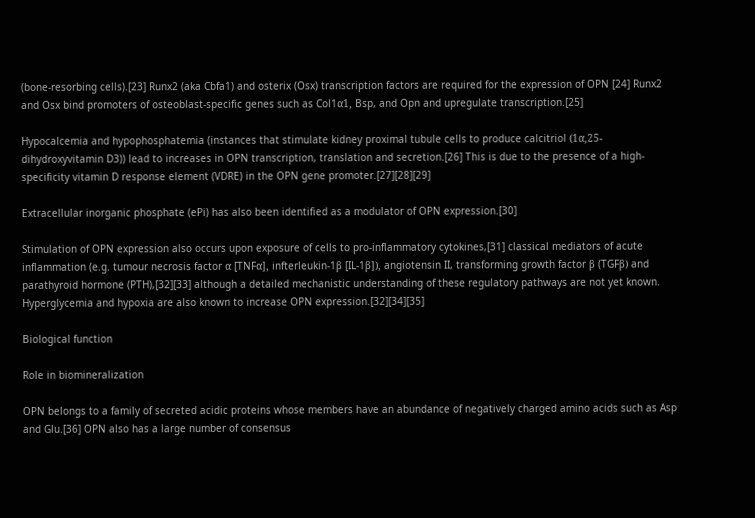(bone-resorbing cells).[23] Runx2 (aka Cbfa1) and osterix (Osx) transcription factors are required for the expression of OPN [24] Runx2 and Osx bind promoters of osteoblast-specific genes such as Col1α1, Bsp, and Opn and upregulate transcription.[25]

Hypocalcemia and hypophosphatemia (instances that stimulate kidney proximal tubule cells to produce calcitriol (1α,25-dihydroxyvitamin D3)) lead to increases in OPN transcription, translation and secretion.[26] This is due to the presence of a high-specificity vitamin D response element (VDRE) in the OPN gene promoter.[27][28][29]

Extracellular inorganic phosphate (ePi) has also been identified as a modulator of OPN expression.[30]

Stimulation of OPN expression also occurs upon exposure of cells to pro-inflammatory cytokines,[31] classical mediators of acute inflammation (e.g. tumour necrosis factor α [TNFα], infterleukin-1β [IL-1β]), angiotensin II, transforming growth factor β (TGFβ) and parathyroid hormone (PTH),[32][33] although a detailed mechanistic understanding of these regulatory pathways are not yet known. Hyperglycemia and hypoxia are also known to increase OPN expression.[32][34][35]

Biological function

Role in biomineralization

OPN belongs to a family of secreted acidic proteins whose members have an abundance of negatively charged amino acids such as Asp and Glu.[36] OPN also has a large number of consensus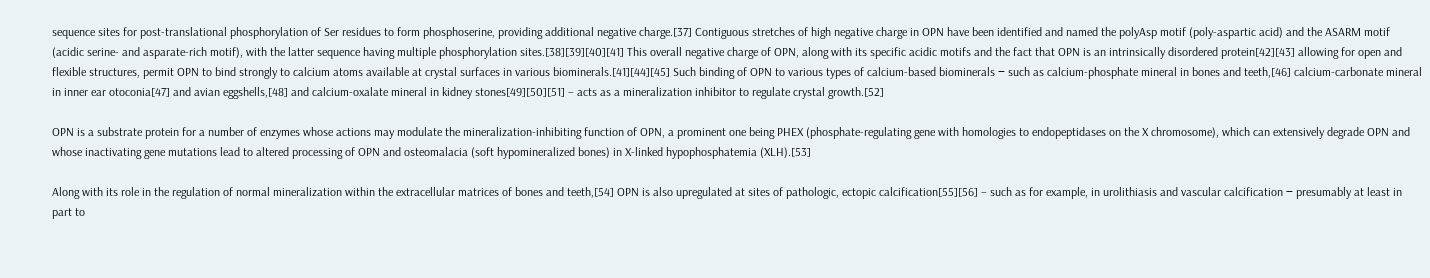sequence sites for post-translational phosphorylation of Ser residues to form phosphoserine, providing additional negative charge.[37] Contiguous stretches of high negative charge in OPN have been identified and named the polyAsp motif (poly-aspartic acid) and the ASARM motif (acidic serine- and asparate-rich motif), with the latter sequence having multiple phosphorylation sites.[38][39][40][41] This overall negative charge of OPN, along with its specific acidic motifs and the fact that OPN is an intrinsically disordered protein[42][43] allowing for open and flexible structures, permit OPN to bind strongly to calcium atoms available at crystal surfaces in various biominerals.[41][44][45] Such binding of OPN to various types of calcium-based biominerals ‒ such as calcium-phosphate mineral in bones and teeth,[46] calcium-carbonate mineral in inner ear otoconia[47] and avian eggshells,[48] and calcium-oxalate mineral in kidney stones[49][50][51] – acts as a mineralization inhibitor to regulate crystal growth.[52]

OPN is a substrate protein for a number of enzymes whose actions may modulate the mineralization-inhibiting function of OPN, a prominent one being PHEX (phosphate-regulating gene with homologies to endopeptidases on the X chromosome), which can extensively degrade OPN and whose inactivating gene mutations lead to altered processing of OPN and osteomalacia (soft hypomineralized bones) in X-linked hypophosphatemia (XLH).[53]

Along with its role in the regulation of normal mineralization within the extracellular matrices of bones and teeth,[54] OPN is also upregulated at sites of pathologic, ectopic calcification[55][56] – such as for example, in urolithiasis and vascular calcification ‒ presumably at least in part to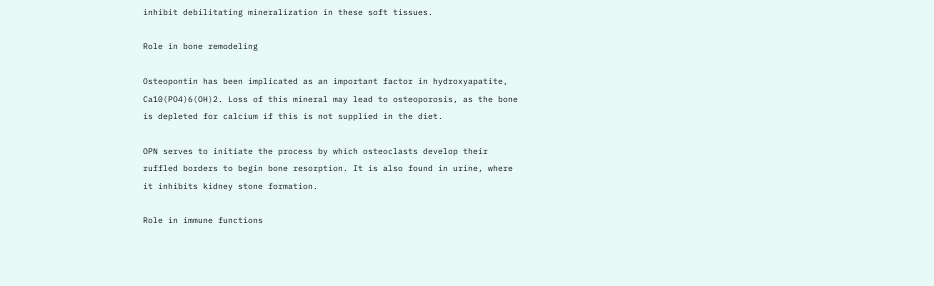inhibit debilitating mineralization in these soft tissues.

Role in bone remodeling

Osteopontin has been implicated as an important factor in hydroxyapatite, Ca10(PO4)6(OH)2. Loss of this mineral may lead to osteoporosis, as the bone is depleted for calcium if this is not supplied in the diet.

OPN serves to initiate the process by which osteoclasts develop their ruffled borders to begin bone resorption. It is also found in urine, where it inhibits kidney stone formation.

Role in immune functions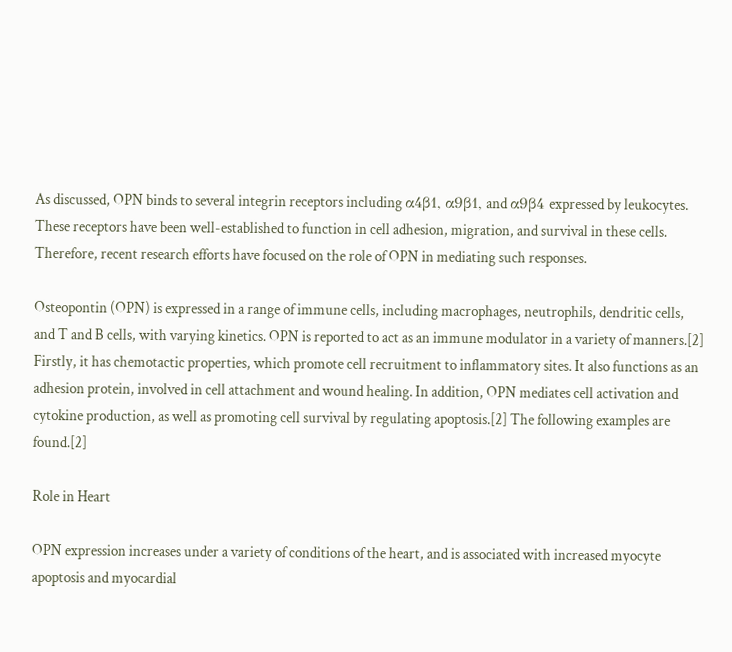As discussed, OPN binds to several integrin receptors including α4β1, α9β1, and α9β4 expressed by leukocytes. These receptors have been well-established to function in cell adhesion, migration, and survival in these cells. Therefore, recent research efforts have focused on the role of OPN in mediating such responses.

Osteopontin (OPN) is expressed in a range of immune cells, including macrophages, neutrophils, dendritic cells, and T and B cells, with varying kinetics. OPN is reported to act as an immune modulator in a variety of manners.[2] Firstly, it has chemotactic properties, which promote cell recruitment to inflammatory sites. It also functions as an adhesion protein, involved in cell attachment and wound healing. In addition, OPN mediates cell activation and cytokine production, as well as promoting cell survival by regulating apoptosis.[2] The following examples are found.[2]

Role in Heart

OPN expression increases under a variety of conditions of the heart, and is associated with increased myocyte apoptosis and myocardial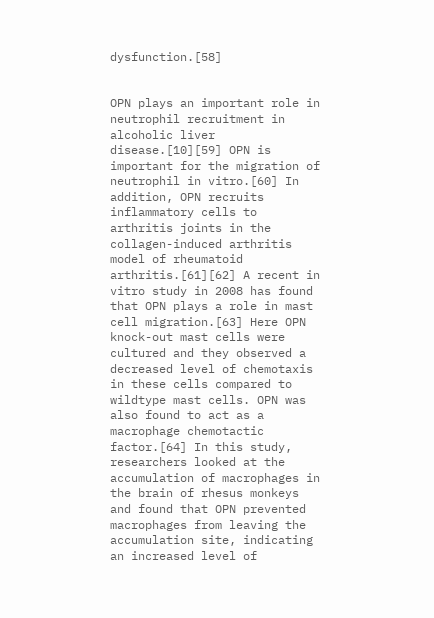dysfunction.[58]


OPN plays an important role in neutrophil recruitment in alcoholic liver disease.[10][59] OPN is important for the migration of neutrophil in vitro.[60] In addition, OPN recruits inflammatory cells to arthritis joints in the collagen-induced arthritis model of rheumatoid arthritis.[61][62] A recent in vitro study in 2008 has found that OPN plays a role in mast cell migration.[63] Here OPN knock-out mast cells were cultured and they observed a decreased level of chemotaxis in these cells compared to wildtype mast cells. OPN was also found to act as a macrophage chemotactic factor.[64] In this study, researchers looked at the accumulation of macrophages in the brain of rhesus monkeys and found that OPN prevented macrophages from leaving the accumulation site, indicating an increased level of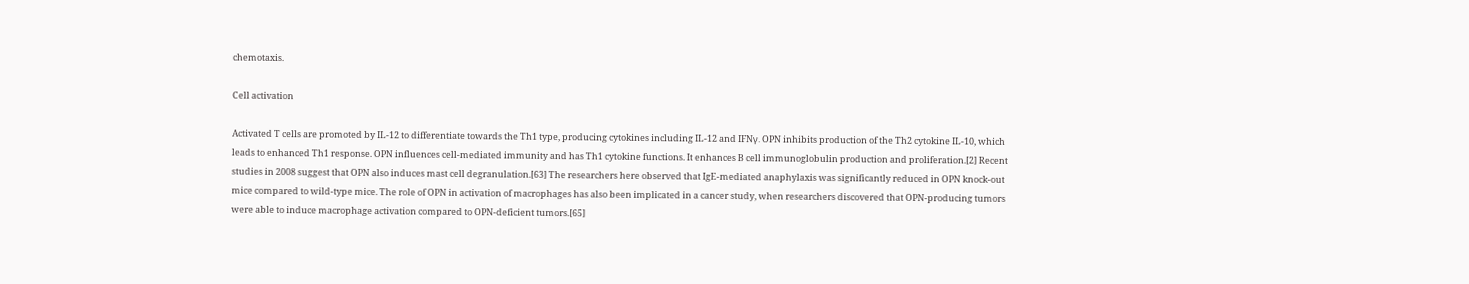chemotaxis.

Cell activation

Activated T cells are promoted by IL-12 to differentiate towards the Th1 type, producing cytokines including IL-12 and IFNγ. OPN inhibits production of the Th2 cytokine IL-10, which leads to enhanced Th1 response. OPN influences cell-mediated immunity and has Th1 cytokine functions. It enhances B cell immunoglobulin production and proliferation.[2] Recent studies in 2008 suggest that OPN also induces mast cell degranulation.[63] The researchers here observed that IgE-mediated anaphylaxis was significantly reduced in OPN knock-out mice compared to wild-type mice. The role of OPN in activation of macrophages has also been implicated in a cancer study, when researchers discovered that OPN-producing tumors were able to induce macrophage activation compared to OPN-deficient tumors.[65]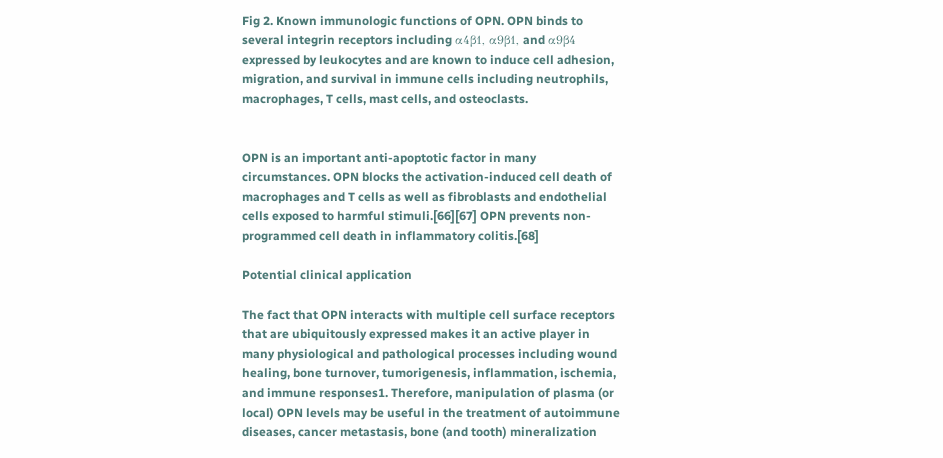Fig 2. Known immunologic functions of OPN. OPN binds to several integrin receptors including α4β1, α9β1, and α9β4 expressed by leukocytes and are known to induce cell adhesion, migration, and survival in immune cells including neutrophils, macrophages, T cells, mast cells, and osteoclasts.


OPN is an important anti-apoptotic factor in many circumstances. OPN blocks the activation-induced cell death of macrophages and T cells as well as fibroblasts and endothelial cells exposed to harmful stimuli.[66][67] OPN prevents non-programmed cell death in inflammatory colitis.[68]

Potential clinical application

The fact that OPN interacts with multiple cell surface receptors that are ubiquitously expressed makes it an active player in many physiological and pathological processes including wound healing, bone turnover, tumorigenesis, inflammation, ischemia, and immune responses1. Therefore, manipulation of plasma (or local) OPN levels may be useful in the treatment of autoimmune diseases, cancer metastasis, bone (and tooth) mineralization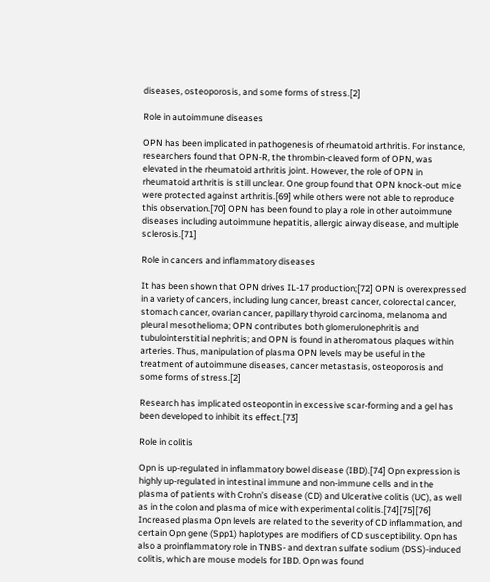diseases, osteoporosis, and some forms of stress.[2]

Role in autoimmune diseases

OPN has been implicated in pathogenesis of rheumatoid arthritis. For instance, researchers found that OPN-R, the thrombin-cleaved form of OPN, was elevated in the rheumatoid arthritis joint. However, the role of OPN in rheumatoid arthritis is still unclear. One group found that OPN knock-out mice were protected against arthritis.[69] while others were not able to reproduce this observation.[70] OPN has been found to play a role in other autoimmune diseases including autoimmune hepatitis, allergic airway disease, and multiple sclerosis.[71]

Role in cancers and inflammatory diseases

It has been shown that OPN drives IL-17 production;[72] OPN is overexpressed in a variety of cancers, including lung cancer, breast cancer, colorectal cancer, stomach cancer, ovarian cancer, papillary thyroid carcinoma, melanoma and pleural mesothelioma; OPN contributes both glomerulonephritis and tubulointerstitial nephritis; and OPN is found in atheromatous plaques within arteries. Thus, manipulation of plasma OPN levels may be useful in the treatment of autoimmune diseases, cancer metastasis, osteoporosis and some forms of stress.[2]

Research has implicated osteopontin in excessive scar-forming and a gel has been developed to inhibit its effect.[73]

Role in colitis

Opn is up-regulated in inflammatory bowel disease (IBD).[74] Opn expression is highly up-regulated in intestinal immune and non-immune cells and in the plasma of patients with Crohn’s disease (CD) and Ulcerative colitis (UC), as well as in the colon and plasma of mice with experimental colitis.[74][75][76] Increased plasma Opn levels are related to the severity of CD inflammation, and certain Opn gene (Spp1) haplotypes are modifiers of CD susceptibility. Opn has also a proinflammatory role in TNBS- and dextran sulfate sodium (DSS)-induced colitis, which are mouse models for IBD. Opn was found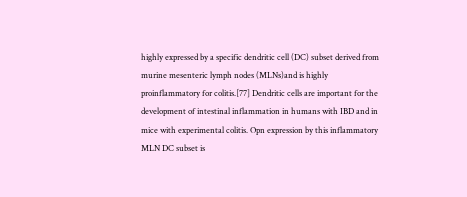highly expressed by a specific dendritic cell (DC) subset derived from murine mesenteric lymph nodes (MLNs)and is highly proinflammatory for colitis.[77] Dendritic cells are important for the development of intestinal inflammation in humans with IBD and in mice with experimental colitis. Opn expression by this inflammatory MLN DC subset is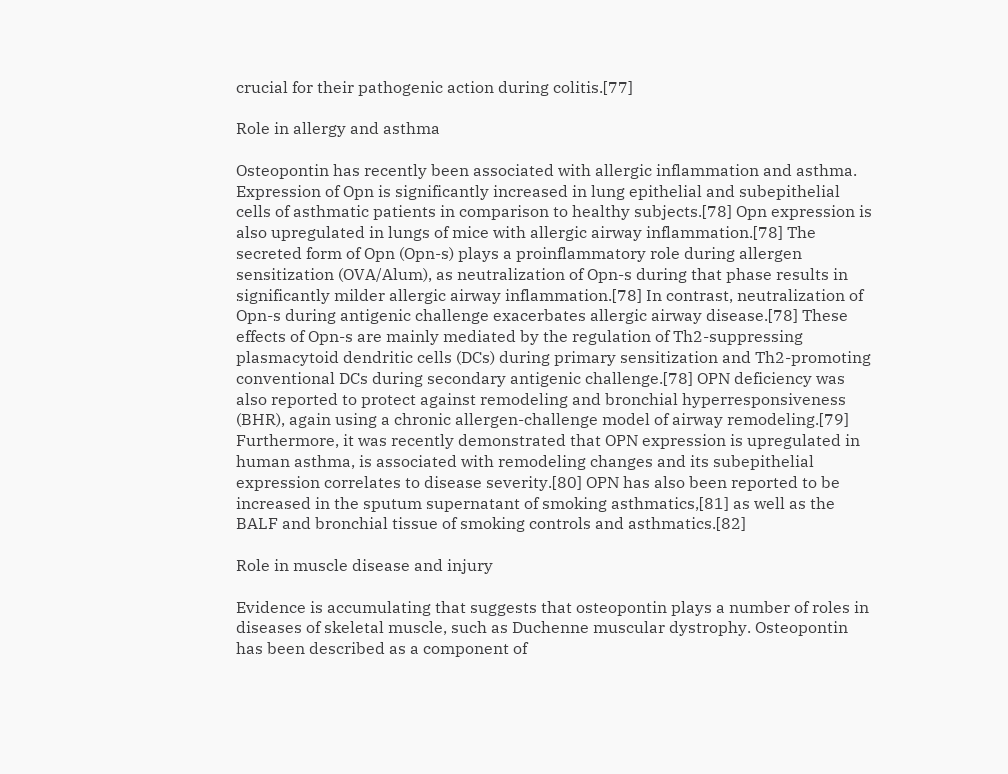crucial for their pathogenic action during colitis.[77]

Role in allergy and asthma

Osteopontin has recently been associated with allergic inflammation and asthma. Expression of Opn is significantly increased in lung epithelial and subepithelial cells of asthmatic patients in comparison to healthy subjects.[78] Opn expression is also upregulated in lungs of mice with allergic airway inflammation.[78] The secreted form of Opn (Opn-s) plays a proinflammatory role during allergen sensitization (OVA/Alum), as neutralization of Opn-s during that phase results in significantly milder allergic airway inflammation.[78] In contrast, neutralization of Opn-s during antigenic challenge exacerbates allergic airway disease.[78] These effects of Opn-s are mainly mediated by the regulation of Th2-suppressing plasmacytoid dendritic cells (DCs) during primary sensitization and Th2-promoting conventional DCs during secondary antigenic challenge.[78] OPN deficiency was also reported to protect against remodeling and bronchial hyperresponsiveness (BHR), again using a chronic allergen-challenge model of airway remodeling.[79] Furthermore, it was recently demonstrated that OPN expression is upregulated in human asthma, is associated with remodeling changes and its subepithelial expression correlates to disease severity.[80] OPN has also been reported to be increased in the sputum supernatant of smoking asthmatics,[81] as well as the BALF and bronchial tissue of smoking controls and asthmatics.[82]

Role in muscle disease and injury

Evidence is accumulating that suggests that osteopontin plays a number of roles in diseases of skeletal muscle, such as Duchenne muscular dystrophy. Osteopontin has been described as a component of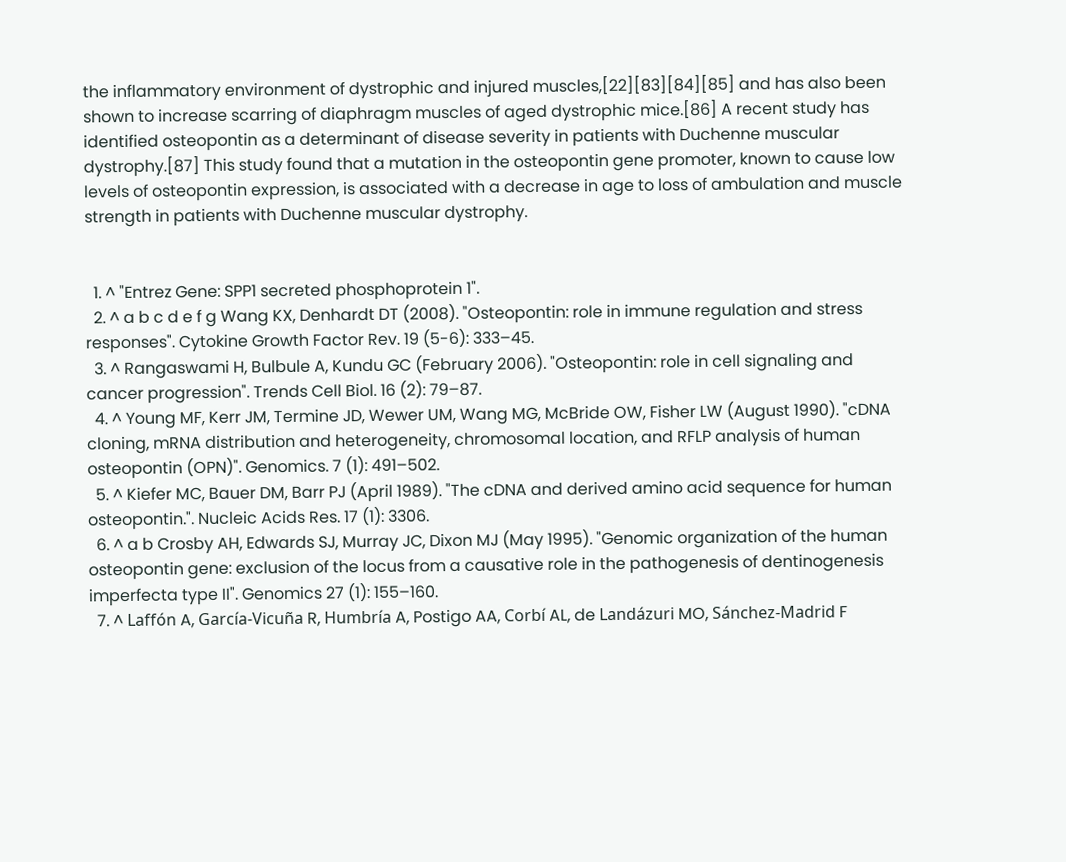the inflammatory environment of dystrophic and injured muscles,[22][83][84][85] and has also been shown to increase scarring of diaphragm muscles of aged dystrophic mice.[86] A recent study has identified osteopontin as a determinant of disease severity in patients with Duchenne muscular dystrophy.[87] This study found that a mutation in the osteopontin gene promoter, known to cause low levels of osteopontin expression, is associated with a decrease in age to loss of ambulation and muscle strength in patients with Duchenne muscular dystrophy.


  1. ^ "Entrez Gene: SPP1 secreted phosphoprotein 1".
  2. ^ a b c d e f g Wang KX, Denhardt DT (2008). "Osteopontin: role in immune regulation and stress responses". Cytokine Growth Factor Rev. 19 (5-6): 333–45.
  3. ^ Rangaswami H, Bulbule A, Kundu GC (February 2006). "Osteopontin: role in cell signaling and cancer progression". Trends Cell Biol. 16 (2): 79–87.
  4. ^ Young MF, Kerr JM, Termine JD, Wewer UM, Wang MG, McBride OW, Fisher LW (August 1990). "cDNA cloning, mRNA distribution and heterogeneity, chromosomal location, and RFLP analysis of human osteopontin (OPN)". Genomics. 7 (1): 491–502.
  5. ^ Kiefer MC, Bauer DM, Barr PJ (April 1989). "The cDNA and derived amino acid sequence for human osteopontin.". Nucleic Acids Res. 17 (1): 3306.
  6. ^ a b Crosby AH, Edwards SJ, Murray JC, Dixon MJ (May 1995). "Genomic organization of the human osteopontin gene: exclusion of the locus from a causative role in the pathogenesis of dentinogenesis imperfecta type II". Genomics 27 (1): 155–160.
  7. ^ Laffón A, García-Vicuña R, Humbría A, Postigo AA, Corbí AL, de Landázuri MO, Sánchez-Madrid F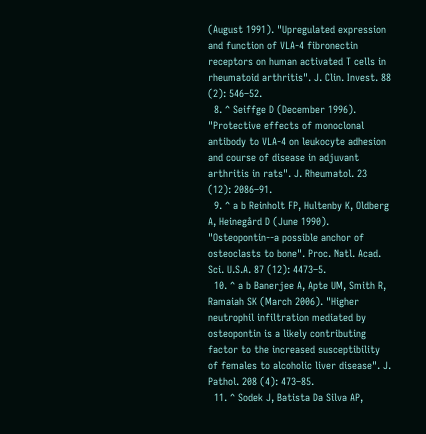(August 1991). "Upregulated expression and function of VLA-4 fibronectin receptors on human activated T cells in rheumatoid arthritis". J. Clin. Invest. 88 (2): 546–52.
  8. ^ Seiffge D (December 1996). "Protective effects of monoclonal antibody to VLA-4 on leukocyte adhesion and course of disease in adjuvant arthritis in rats". J. Rheumatol. 23 (12): 2086–91.
  9. ^ a b Reinholt FP, Hultenby K, Oldberg A, Heinegård D (June 1990). "Osteopontin--a possible anchor of osteoclasts to bone". Proc. Natl. Acad. Sci. U.S.A. 87 (12): 4473–5.
  10. ^ a b Banerjee A, Apte UM, Smith R, Ramaiah SK (March 2006). "Higher neutrophil infiltration mediated by osteopontin is a likely contributing factor to the increased susceptibility of females to alcoholic liver disease". J. Pathol. 208 (4): 473–85.
  11. ^ Sodek J, Batista Da Silva AP,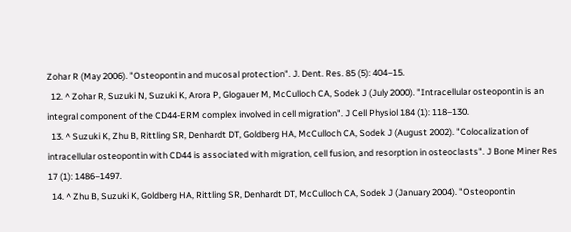Zohar R (May 2006). "Osteopontin and mucosal protection". J. Dent. Res. 85 (5): 404–15.
  12. ^ Zohar R, Suzuki N, Suzuki K, Arora P, Glogauer M, McCulloch CA, Sodek J (July 2000). "Intracellular osteopontin is an integral component of the CD44-ERM complex involved in cell migration". J Cell Physiol 184 (1): 118–130.
  13. ^ Suzuki K, Zhu B, Rittling SR, Denhardt DT, Goldberg HA, McCulloch CA, Sodek J (August 2002). "Colocalization of intracellular osteopontin with CD44 is associated with migration, cell fusion, and resorption in osteoclasts". J Bone Miner Res 17 (1): 1486–1497.
  14. ^ Zhu B, Suzuki K, Goldberg HA, Rittling SR, Denhardt DT, McCulloch CA, Sodek J (January 2004). "Osteopontin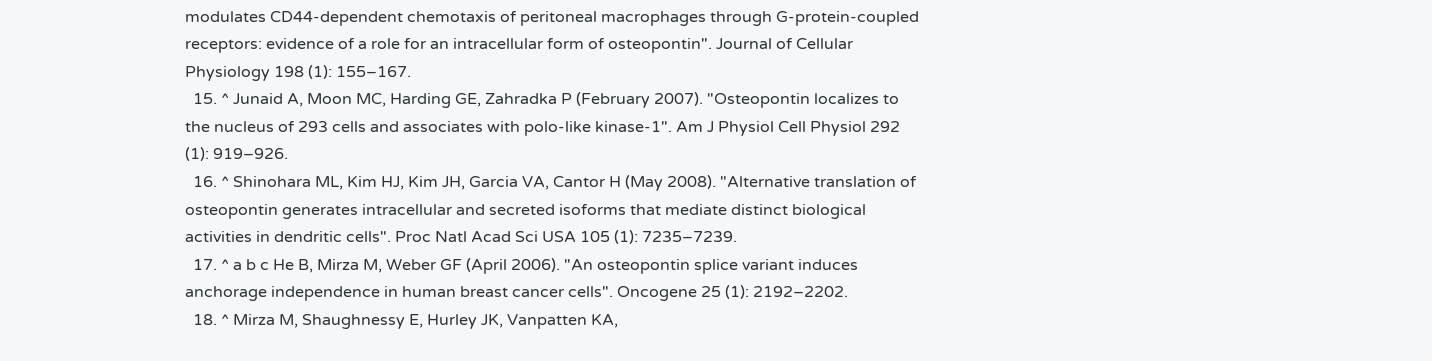modulates CD44-dependent chemotaxis of peritoneal macrophages through G-protein-coupled receptors: evidence of a role for an intracellular form of osteopontin". Journal of Cellular Physiology 198 (1): 155–167.
  15. ^ Junaid A, Moon MC, Harding GE, Zahradka P (February 2007). "Osteopontin localizes to the nucleus of 293 cells and associates with polo-like kinase-1". Am J Physiol Cell Physiol 292 (1): 919–926.
  16. ^ Shinohara ML, Kim HJ, Kim JH, Garcia VA, Cantor H (May 2008). "Alternative translation of osteopontin generates intracellular and secreted isoforms that mediate distinct biological activities in dendritic cells". Proc Natl Acad Sci USA 105 (1): 7235–7239.
  17. ^ a b c He B, Mirza M, Weber GF (April 2006). "An osteopontin splice variant induces anchorage independence in human breast cancer cells". Oncogene 25 (1): 2192–2202.
  18. ^ Mirza M, Shaughnessy E, Hurley JK, Vanpatten KA,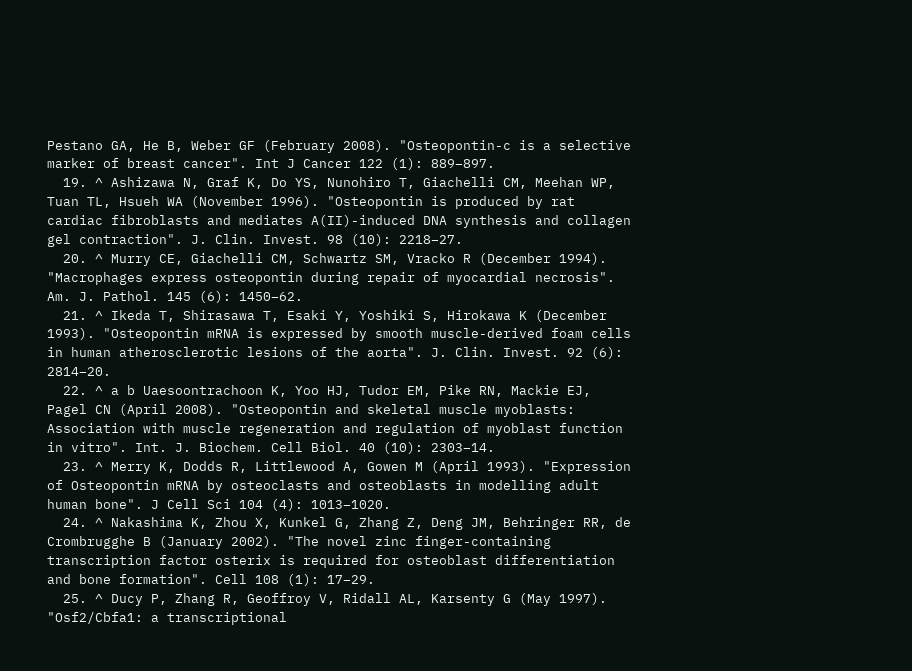Pestano GA, He B, Weber GF (February 2008). "Osteopontin-c is a selective marker of breast cancer". Int J Cancer 122 (1): 889–897.
  19. ^ Ashizawa N, Graf K, Do YS, Nunohiro T, Giachelli CM, Meehan WP, Tuan TL, Hsueh WA (November 1996). "Osteopontin is produced by rat cardiac fibroblasts and mediates A(II)-induced DNA synthesis and collagen gel contraction". J. Clin. Invest. 98 (10): 2218–27.
  20. ^ Murry CE, Giachelli CM, Schwartz SM, Vracko R (December 1994). "Macrophages express osteopontin during repair of myocardial necrosis". Am. J. Pathol. 145 (6): 1450–62.
  21. ^ Ikeda T, Shirasawa T, Esaki Y, Yoshiki S, Hirokawa K (December 1993). "Osteopontin mRNA is expressed by smooth muscle-derived foam cells in human atherosclerotic lesions of the aorta". J. Clin. Invest. 92 (6): 2814–20.
  22. ^ a b Uaesoontrachoon K, Yoo HJ, Tudor EM, Pike RN, Mackie EJ, Pagel CN (April 2008). "Osteopontin and skeletal muscle myoblasts: Association with muscle regeneration and regulation of myoblast function in vitro". Int. J. Biochem. Cell Biol. 40 (10): 2303–14.
  23. ^ Merry K, Dodds R, Littlewood A, Gowen M (April 1993). "Expression of Osteopontin mRNA by osteoclasts and osteoblasts in modelling adult human bone". J Cell Sci 104 (4): 1013–1020.
  24. ^ Nakashima K, Zhou X, Kunkel G, Zhang Z, Deng JM, Behringer RR, de Crombrugghe B (January 2002). "The novel zinc finger-containing transcription factor osterix is required for osteoblast differentiation and bone formation". Cell 108 (1): 17–29.
  25. ^ Ducy P, Zhang R, Geoffroy V, Ridall AL, Karsenty G (May 1997). "Osf2/Cbfa1: a transcriptional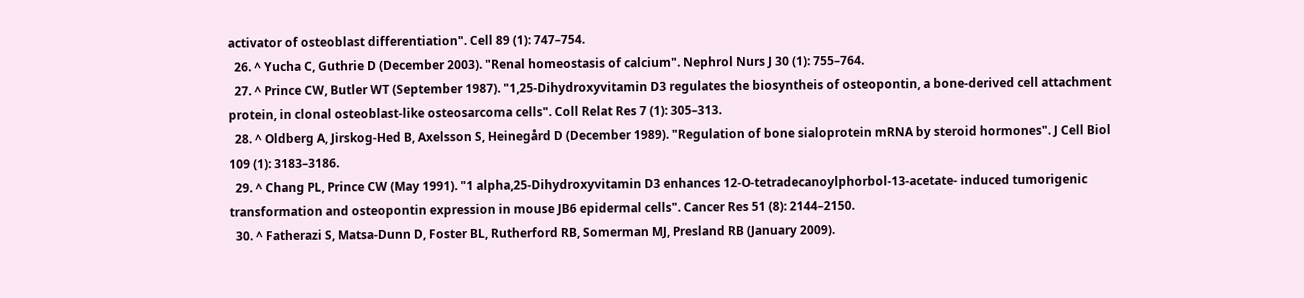activator of osteoblast differentiation". Cell 89 (1): 747–754.
  26. ^ Yucha C, Guthrie D (December 2003). "Renal homeostasis of calcium". Nephrol Nurs J 30 (1): 755–764.
  27. ^ Prince CW, Butler WT (September 1987). "1,25-Dihydroxyvitamin D3 regulates the biosyntheis of osteopontin, a bone-derived cell attachment protein, in clonal osteoblast-like osteosarcoma cells". Coll Relat Res 7 (1): 305–313.
  28. ^ Oldberg A, Jirskog-Hed B, Axelsson S, Heinegård D (December 1989). "Regulation of bone sialoprotein mRNA by steroid hormones". J Cell Biol 109 (1): 3183–3186.
  29. ^ Chang PL, Prince CW (May 1991). "1 alpha,25-Dihydroxyvitamin D3 enhances 12-O-tetradecanoylphorbol-13-acetate- induced tumorigenic transformation and osteopontin expression in mouse JB6 epidermal cells". Cancer Res 51 (8): 2144–2150.
  30. ^ Fatherazi S, Matsa-Dunn D, Foster BL, Rutherford RB, Somerman MJ, Presland RB (January 2009).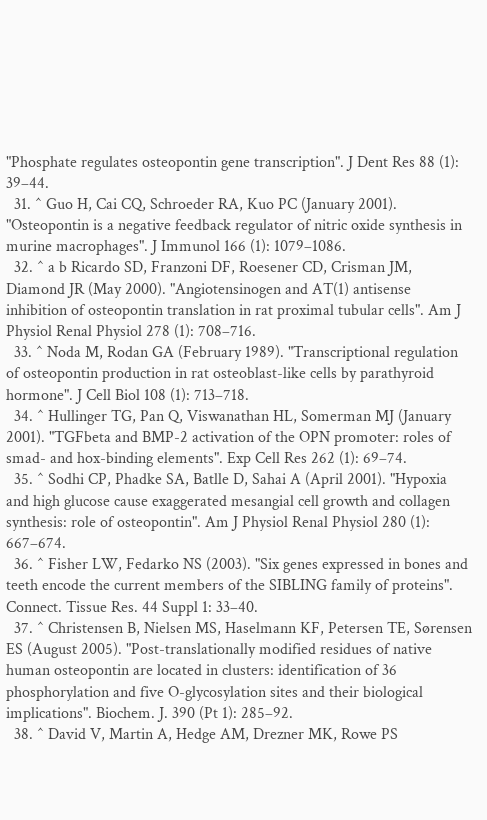"Phosphate regulates osteopontin gene transcription". J Dent Res 88 (1): 39–44.
  31. ^ Guo H, Cai CQ, Schroeder RA, Kuo PC (January 2001). "Osteopontin is a negative feedback regulator of nitric oxide synthesis in murine macrophages". J Immunol 166 (1): 1079–1086.
  32. ^ a b Ricardo SD, Franzoni DF, Roesener CD, Crisman JM, Diamond JR (May 2000). "Angiotensinogen and AT(1) antisense inhibition of osteopontin translation in rat proximal tubular cells". Am J Physiol Renal Physiol 278 (1): 708–716.
  33. ^ Noda M, Rodan GA (February 1989). "Transcriptional regulation of osteopontin production in rat osteoblast-like cells by parathyroid hormone". J Cell Biol 108 (1): 713–718.
  34. ^ Hullinger TG, Pan Q, Viswanathan HL, Somerman MJ (January 2001). "TGFbeta and BMP-2 activation of the OPN promoter: roles of smad- and hox-binding elements". Exp Cell Res 262 (1): 69–74.
  35. ^ Sodhi CP, Phadke SA, Batlle D, Sahai A (April 2001). "Hypoxia and high glucose cause exaggerated mesangial cell growth and collagen synthesis: role of osteopontin". Am J Physiol Renal Physiol 280 (1): 667–674.
  36. ^ Fisher LW, Fedarko NS (2003). "Six genes expressed in bones and teeth encode the current members of the SIBLING family of proteins". Connect. Tissue Res. 44 Suppl 1: 33–40.
  37. ^ Christensen B, Nielsen MS, Haselmann KF, Petersen TE, Sørensen ES (August 2005). "Post-translationally modified residues of native human osteopontin are located in clusters: identification of 36 phosphorylation and five O-glycosylation sites and their biological implications". Biochem. J. 390 (Pt 1): 285–92.
  38. ^ David V, Martin A, Hedge AM, Drezner MK, Rowe PS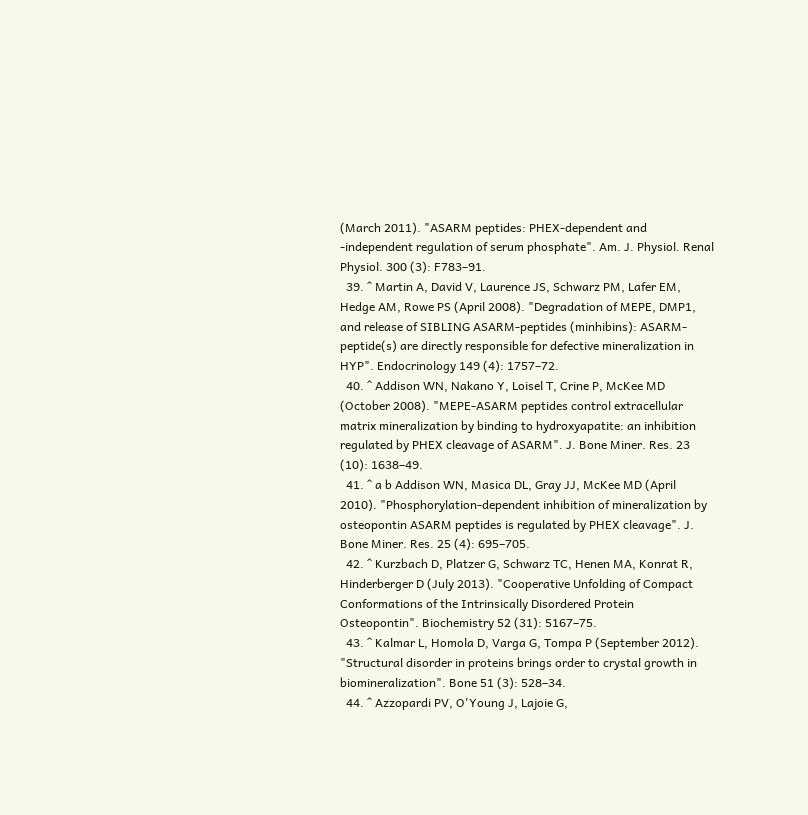(March 2011). "ASARM peptides: PHEX-dependent and -independent regulation of serum phosphate". Am. J. Physiol. Renal Physiol. 300 (3): F783–91.
  39. ^ Martin A, David V, Laurence JS, Schwarz PM, Lafer EM, Hedge AM, Rowe PS (April 2008). "Degradation of MEPE, DMP1, and release of SIBLING ASARM-peptides (minhibins): ASARM-peptide(s) are directly responsible for defective mineralization in HYP". Endocrinology 149 (4): 1757–72.
  40. ^ Addison WN, Nakano Y, Loisel T, Crine P, McKee MD (October 2008). "MEPE-ASARM peptides control extracellular matrix mineralization by binding to hydroxyapatite: an inhibition regulated by PHEX cleavage of ASARM". J. Bone Miner. Res. 23 (10): 1638–49.
  41. ^ a b Addison WN, Masica DL, Gray JJ, McKee MD (April 2010). "Phosphorylation-dependent inhibition of mineralization by osteopontin ASARM peptides is regulated by PHEX cleavage". J. Bone Miner. Res. 25 (4): 695–705.
  42. ^ Kurzbach D, Platzer G, Schwarz TC, Henen MA, Konrat R, Hinderberger D (July 2013). "Cooperative Unfolding of Compact Conformations of the Intrinsically Disordered Protein Osteopontin". Biochemistry 52 (31): 5167–75.
  43. ^ Kalmar L, Homola D, Varga G, Tompa P (September 2012). "Structural disorder in proteins brings order to crystal growth in biomineralization". Bone 51 (3): 528–34.
  44. ^ Azzopardi PV, O'Young J, Lajoie G,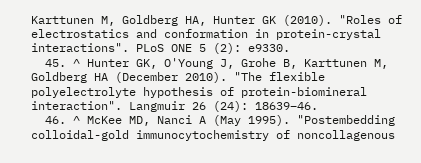Karttunen M, Goldberg HA, Hunter GK (2010). "Roles of electrostatics and conformation in protein-crystal interactions". PLoS ONE 5 (2): e9330.
  45. ^ Hunter GK, O'Young J, Grohe B, Karttunen M, Goldberg HA (December 2010). "The flexible polyelectrolyte hypothesis of protein-biomineral interaction". Langmuir 26 (24): 18639–46.
  46. ^ McKee MD, Nanci A (May 1995). "Postembedding colloidal-gold immunocytochemistry of noncollagenous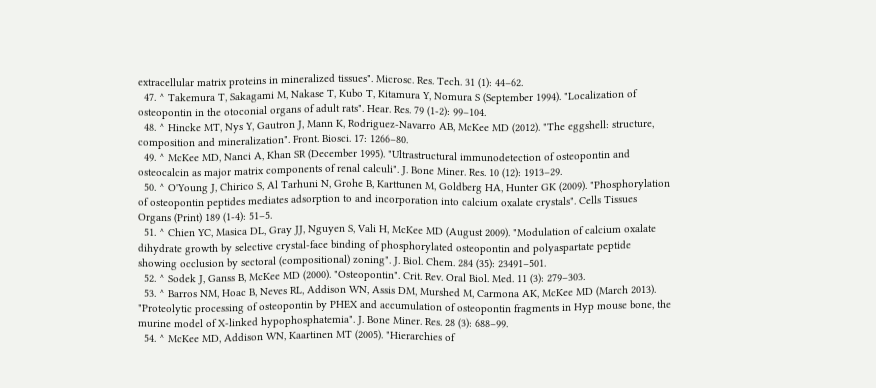extracellular matrix proteins in mineralized tissues". Microsc. Res. Tech. 31 (1): 44–62.
  47. ^ Takemura T, Sakagami M, Nakase T, Kubo T, Kitamura Y, Nomura S (September 1994). "Localization of osteopontin in the otoconial organs of adult rats". Hear. Res. 79 (1-2): 99–104.
  48. ^ Hincke MT, Nys Y, Gautron J, Mann K, Rodriguez-Navarro AB, McKee MD (2012). "The eggshell: structure, composition and mineralization". Front. Biosci. 17: 1266–80.
  49. ^ McKee MD, Nanci A, Khan SR (December 1995). "Ultrastructural immunodetection of osteopontin and osteocalcin as major matrix components of renal calculi". J. Bone Miner. Res. 10 (12): 1913–29.
  50. ^ O'Young J, Chirico S, Al Tarhuni N, Grohe B, Karttunen M, Goldberg HA, Hunter GK (2009). "Phosphorylation of osteopontin peptides mediates adsorption to and incorporation into calcium oxalate crystals". Cells Tissues Organs (Print) 189 (1-4): 51–5.
  51. ^ Chien YC, Masica DL, Gray JJ, Nguyen S, Vali H, McKee MD (August 2009). "Modulation of calcium oxalate dihydrate growth by selective crystal-face binding of phosphorylated osteopontin and polyaspartate peptide showing occlusion by sectoral (compositional) zoning". J. Biol. Chem. 284 (35): 23491–501.
  52. ^ Sodek J, Ganss B, McKee MD (2000). "Osteopontin". Crit. Rev. Oral Biol. Med. 11 (3): 279–303.
  53. ^ Barros NM, Hoac B, Neves RL, Addison WN, Assis DM, Murshed M, Carmona AK, McKee MD (March 2013). "Proteolytic processing of osteopontin by PHEX and accumulation of osteopontin fragments in Hyp mouse bone, the murine model of X-linked hypophosphatemia". J. Bone Miner. Res. 28 (3): 688–99.
  54. ^ McKee MD, Addison WN, Kaartinen MT (2005). "Hierarchies of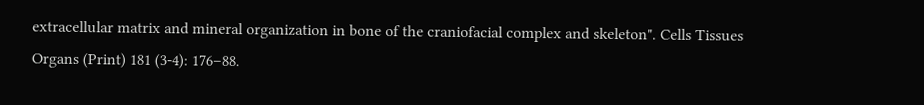extracellular matrix and mineral organization in bone of the craniofacial complex and skeleton". Cells Tissues Organs (Print) 181 (3-4): 176–88.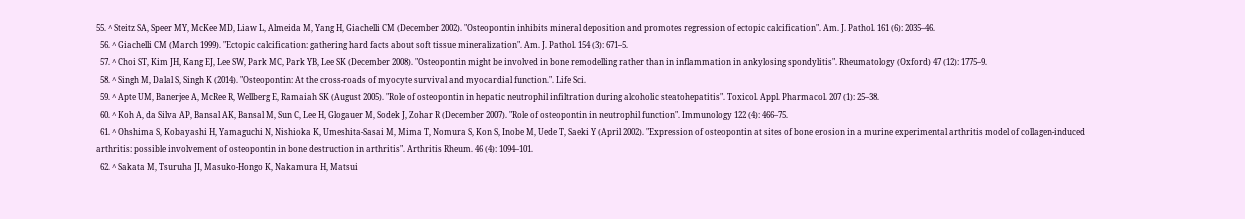55. ^ Steitz SA, Speer MY, McKee MD, Liaw L, Almeida M, Yang H, Giachelli CM (December 2002). "Osteopontin inhibits mineral deposition and promotes regression of ectopic calcification". Am. J. Pathol. 161 (6): 2035–46.
  56. ^ Giachelli CM (March 1999). "Ectopic calcification: gathering hard facts about soft tissue mineralization". Am. J. Pathol. 154 (3): 671–5.
  57. ^ Choi ST, Kim JH, Kang EJ, Lee SW, Park MC, Park YB, Lee SK (December 2008). "Osteopontin might be involved in bone remodelling rather than in inflammation in ankylosing spondylitis". Rheumatology (Oxford) 47 (12): 1775–9.
  58. ^ Singh M, Dalal S, Singh K (2014). "Osteopontin: At the cross-roads of myocyte survival and myocardial function.". Life Sci.
  59. ^ Apte UM, Banerjee A, McRee R, Wellberg E, Ramaiah SK (August 2005). "Role of osteopontin in hepatic neutrophil infiltration during alcoholic steatohepatitis". Toxicol. Appl. Pharmacol. 207 (1): 25–38.
  60. ^ Koh A, da Silva AP, Bansal AK, Bansal M, Sun C, Lee H, Glogauer M, Sodek J, Zohar R (December 2007). "Role of osteopontin in neutrophil function". Immunology 122 (4): 466–75.
  61. ^ Ohshima S, Kobayashi H, Yamaguchi N, Nishioka K, Umeshita-Sasai M, Mima T, Nomura S, Kon S, Inobe M, Uede T, Saeki Y (April 2002). "Expression of osteopontin at sites of bone erosion in a murine experimental arthritis model of collagen-induced arthritis: possible involvement of osteopontin in bone destruction in arthritis". Arthritis Rheum. 46 (4): 1094–101.
  62. ^ Sakata M, Tsuruha JI, Masuko-Hongo K, Nakamura H, Matsui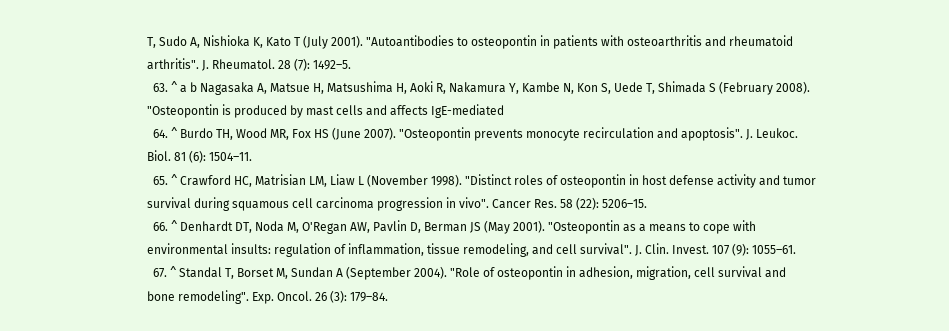T, Sudo A, Nishioka K, Kato T (July 2001). "Autoantibodies to osteopontin in patients with osteoarthritis and rheumatoid arthritis". J. Rheumatol. 28 (7): 1492–5.
  63. ^ a b Nagasaka A, Matsue H, Matsushima H, Aoki R, Nakamura Y, Kambe N, Kon S, Uede T, Shimada S (February 2008). "Osteopontin is produced by mast cells and affects IgE-mediated
  64. ^ Burdo TH, Wood MR, Fox HS (June 2007). "Osteopontin prevents monocyte recirculation and apoptosis". J. Leukoc. Biol. 81 (6): 1504–11.
  65. ^ Crawford HC, Matrisian LM, Liaw L (November 1998). "Distinct roles of osteopontin in host defense activity and tumor survival during squamous cell carcinoma progression in vivo". Cancer Res. 58 (22): 5206–15.
  66. ^ Denhardt DT, Noda M, O'Regan AW, Pavlin D, Berman JS (May 2001). "Osteopontin as a means to cope with environmental insults: regulation of inflammation, tissue remodeling, and cell survival". J. Clin. Invest. 107 (9): 1055–61.
  67. ^ Standal T, Borset M, Sundan A (September 2004). "Role of osteopontin in adhesion, migration, cell survival and bone remodeling". Exp. Oncol. 26 (3): 179–84.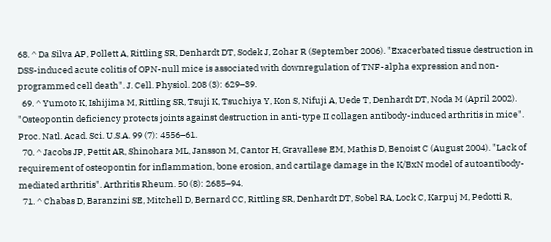68. ^ Da Silva AP, Pollett A, Rittling SR, Denhardt DT, Sodek J, Zohar R (September 2006). "Exacerbated tissue destruction in DSS-induced acute colitis of OPN-null mice is associated with downregulation of TNF-alpha expression and non-programmed cell death". J. Cell. Physiol. 208 (3): 629–39.
  69. ^ Yumoto K, Ishijima M, Rittling SR, Tsuji K, Tsuchiya Y, Kon S, Nifuji A, Uede T, Denhardt DT, Noda M (April 2002). "Osteopontin deficiency protects joints against destruction in anti-type II collagen antibody-induced arthritis in mice". Proc. Natl. Acad. Sci. U.S.A. 99 (7): 4556–61.
  70. ^ Jacobs JP, Pettit AR, Shinohara ML, Jansson M, Cantor H, Gravallese EM, Mathis D, Benoist C (August 2004). "Lack of requirement of osteopontin for inflammation, bone erosion, and cartilage damage in the K/BxN model of autoantibody-mediated arthritis". Arthritis Rheum. 50 (8): 2685–94.
  71. ^ Chabas D, Baranzini SE, Mitchell D, Bernard CC, Rittling SR, Denhardt DT, Sobel RA, Lock C, Karpuj M, Pedotti R,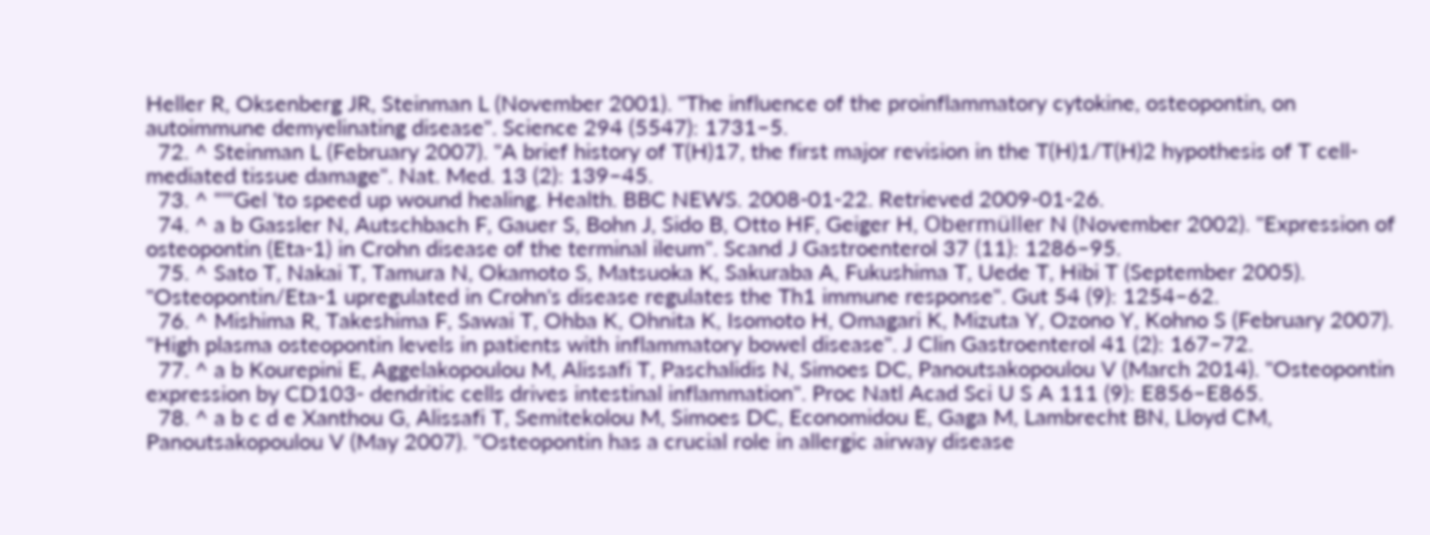Heller R, Oksenberg JR, Steinman L (November 2001). "The influence of the proinflammatory cytokine, osteopontin, on autoimmune demyelinating disease". Science 294 (5547): 1731–5.
  72. ^ Steinman L (February 2007). "A brief history of T(H)17, the first major revision in the T(H)1/T(H)2 hypothesis of T cell-mediated tissue damage". Nat. Med. 13 (2): 139–45.
  73. ^ "'"Gel 'to speed up wound healing. Health. BBC NEWS. 2008-01-22. Retrieved 2009-01-26.
  74. ^ a b Gassler N, Autschbach F, Gauer S, Bohn J, Sido B, Otto HF, Geiger H, Obermüller N (November 2002). "Expression of osteopontin (Eta-1) in Crohn disease of the terminal ileum". Scand J Gastroenterol 37 (11): 1286–95.
  75. ^ Sato T, Nakai T, Tamura N, Okamoto S, Matsuoka K, Sakuraba A, Fukushima T, Uede T, Hibi T (September 2005). "Osteopontin/Eta-1 upregulated in Crohn's disease regulates the Th1 immune response". Gut 54 (9): 1254–62.
  76. ^ Mishima R, Takeshima F, Sawai T, Ohba K, Ohnita K, Isomoto H, Omagari K, Mizuta Y, Ozono Y, Kohno S (February 2007). "High plasma osteopontin levels in patients with inflammatory bowel disease". J Clin Gastroenterol 41 (2): 167–72.
  77. ^ a b Kourepini E, Aggelakopoulou M, Alissafi T, Paschalidis N, Simoes DC, Panoutsakopoulou V (March 2014). "Osteopontin expression by CD103- dendritic cells drives intestinal inflammation". Proc Natl Acad Sci U S A 111 (9): E856–E865.
  78. ^ a b c d e Xanthou G, Alissafi T, Semitekolou M, Simoes DC, Economidou E, Gaga M, Lambrecht BN, Lloyd CM, Panoutsakopoulou V (May 2007). "Osteopontin has a crucial role in allergic airway disease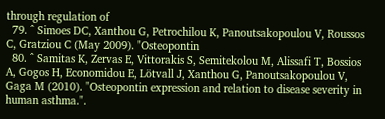through regulation of
  79. ^ Simoes DC, Xanthou G, Petrochilou K, Panoutsakopoulou V, Roussos C, Gratziou C (May 2009). "Osteopontin
  80. ^ Samitas K, Zervas E, Vittorakis S, Semitekolou M, Alissafi T, Bossios A, Gogos H, Economidou E, Lötvall J, Xanthou G, Panoutsakopoulou V, Gaga M (2010). "Osteopontin expression and relation to disease severity in human asthma.".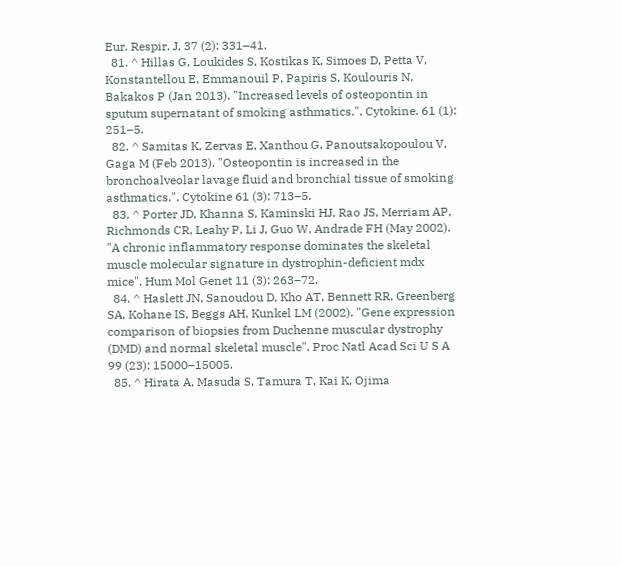Eur. Respir. J. 37 (2): 331–41.
  81. ^ Hillas G, Loukides S, Kostikas K, Simoes D, Petta V, Konstantellou E, Emmanouil P, Papiris S, Koulouris N, Bakakos P (Jan 2013). "Increased levels of osteopontin in sputum supernatant of smoking asthmatics.". Cytokine. 61 (1): 251–5.
  82. ^ Samitas K, Zervas E, Xanthou G, Panoutsakopoulou V, Gaga M (Feb 2013). "Osteopontin is increased in the bronchoalveolar lavage fluid and bronchial tissue of smoking asthmatics.". Cytokine 61 (3): 713–5.
  83. ^ Porter JD, Khanna S, Kaminski HJ, Rao JS, Merriam AP, Richmonds CR, Leahy P, Li J, Guo W, Andrade FH (May 2002). "A chronic inflammatory response dominates the skeletal muscle molecular signature in dystrophin-deficient mdx mice". Hum Mol Genet 11 (3): 263–72.
  84. ^ Haslett JN, Sanoudou D, Kho AT, Bennett RR, Greenberg SA, Kohane IS, Beggs AH, Kunkel LM (2002). "Gene expression comparison of biopsies from Duchenne muscular dystrophy (DMD) and normal skeletal muscle". Proc Natl Acad Sci U S A 99 (23): 15000–15005.
  85. ^ Hirata A, Masuda S, Tamura T, Kai K, Ojima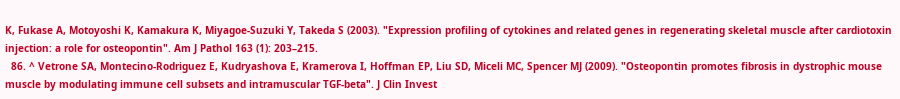K, Fukase A, Motoyoshi K, Kamakura K, Miyagoe-Suzuki Y, Takeda S (2003). "Expression profiling of cytokines and related genes in regenerating skeletal muscle after cardiotoxin injection: a role for osteopontin". Am J Pathol 163 (1): 203–215.
  86. ^ Vetrone SA, Montecino-Rodriguez E, Kudryashova E, Kramerova I, Hoffman EP, Liu SD, Miceli MC, Spencer MJ (2009). "Osteopontin promotes fibrosis in dystrophic mouse muscle by modulating immune cell subsets and intramuscular TGF-beta". J Clin Invest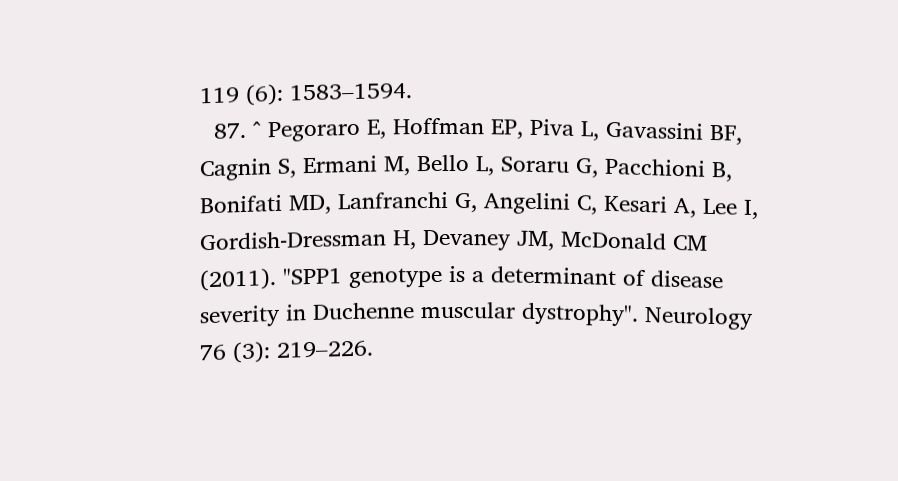119 (6): 1583–1594.
  87. ^ Pegoraro E, Hoffman EP, Piva L, Gavassini BF, Cagnin S, Ermani M, Bello L, Soraru G, Pacchioni B, Bonifati MD, Lanfranchi G, Angelini C, Kesari A, Lee I, Gordish-Dressman H, Devaney JM, McDonald CM (2011). "SPP1 genotype is a determinant of disease severity in Duchenne muscular dystrophy". Neurology 76 (3): 219–226.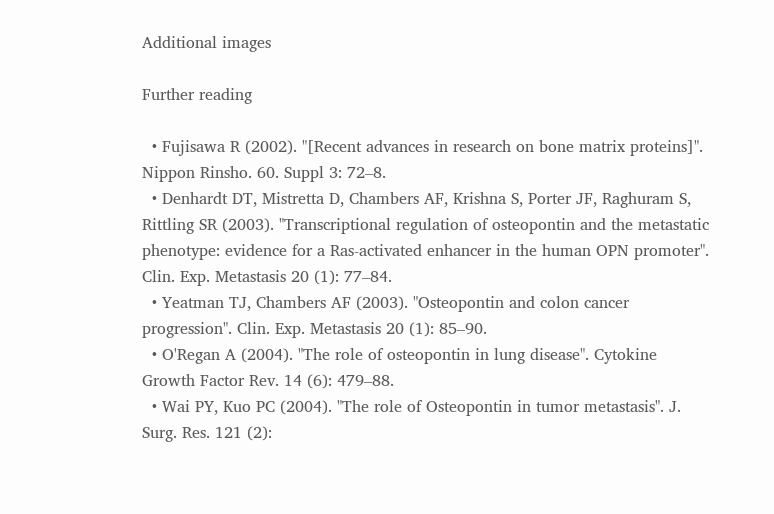Additional images

Further reading

  • Fujisawa R (2002). "[Recent advances in research on bone matrix proteins]". Nippon Rinsho. 60. Suppl 3: 72–8.
  • Denhardt DT, Mistretta D, Chambers AF, Krishna S, Porter JF, Raghuram S, Rittling SR (2003). "Transcriptional regulation of osteopontin and the metastatic phenotype: evidence for a Ras-activated enhancer in the human OPN promoter". Clin. Exp. Metastasis 20 (1): 77–84.
  • Yeatman TJ, Chambers AF (2003). "Osteopontin and colon cancer progression". Clin. Exp. Metastasis 20 (1): 85–90.
  • O'Regan A (2004). "The role of osteopontin in lung disease". Cytokine Growth Factor Rev. 14 (6): 479–88.
  • Wai PY, Kuo PC (2004). "The role of Osteopontin in tumor metastasis". J. Surg. Res. 121 (2):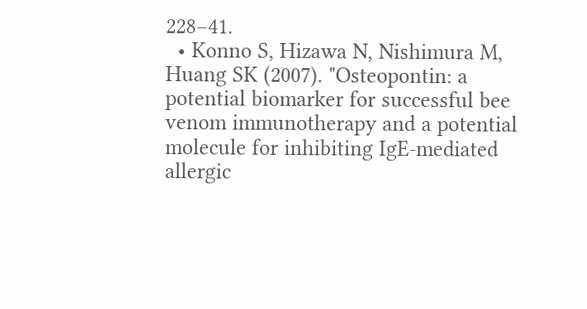228–41.
  • Konno S, Hizawa N, Nishimura M, Huang SK (2007). "Osteopontin: a potential biomarker for successful bee venom immunotherapy and a potential molecule for inhibiting IgE-mediated allergic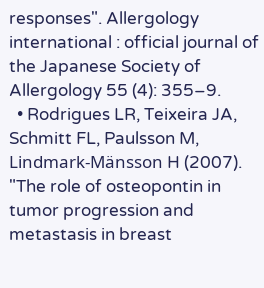responses". Allergology international : official journal of the Japanese Society of Allergology 55 (4): 355–9.
  • Rodrigues LR, Teixeira JA, Schmitt FL, Paulsson M, Lindmark-Mänsson H (2007). "The role of osteopontin in tumor progression and metastasis in breast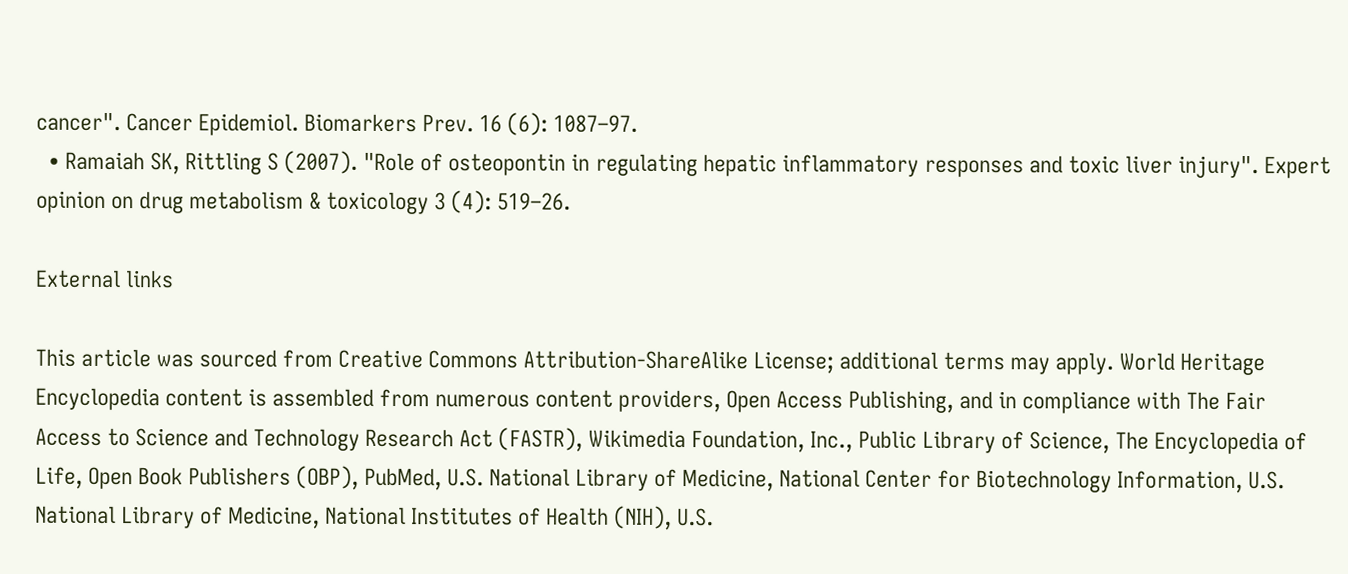cancer". Cancer Epidemiol. Biomarkers Prev. 16 (6): 1087–97.
  • Ramaiah SK, Rittling S (2007). "Role of osteopontin in regulating hepatic inflammatory responses and toxic liver injury". Expert opinion on drug metabolism & toxicology 3 (4): 519–26.

External links

This article was sourced from Creative Commons Attribution-ShareAlike License; additional terms may apply. World Heritage Encyclopedia content is assembled from numerous content providers, Open Access Publishing, and in compliance with The Fair Access to Science and Technology Research Act (FASTR), Wikimedia Foundation, Inc., Public Library of Science, The Encyclopedia of Life, Open Book Publishers (OBP), PubMed, U.S. National Library of Medicine, National Center for Biotechnology Information, U.S. National Library of Medicine, National Institutes of Health (NIH), U.S.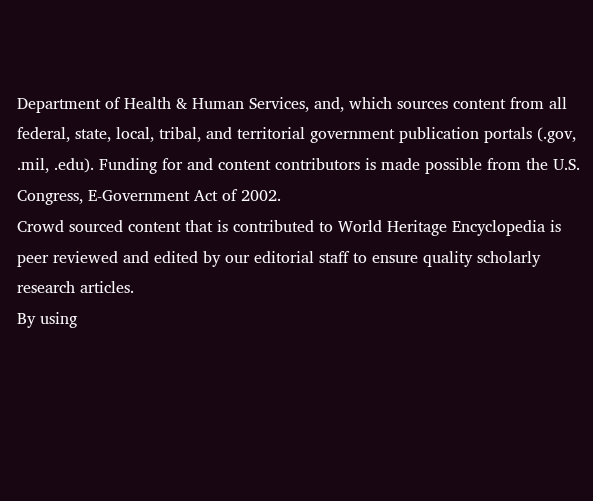Department of Health & Human Services, and, which sources content from all federal, state, local, tribal, and territorial government publication portals (.gov, .mil, .edu). Funding for and content contributors is made possible from the U.S. Congress, E-Government Act of 2002.
Crowd sourced content that is contributed to World Heritage Encyclopedia is peer reviewed and edited by our editorial staff to ensure quality scholarly research articles.
By using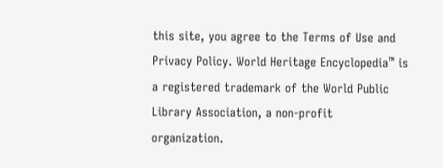this site, you agree to the Terms of Use and Privacy Policy. World Heritage Encyclopedia™ is a registered trademark of the World Public Library Association, a non-profit organization.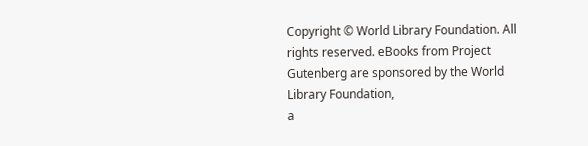Copyright © World Library Foundation. All rights reserved. eBooks from Project Gutenberg are sponsored by the World Library Foundation,
a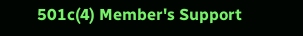501c(4) Member's Support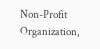Non-Profit Organization,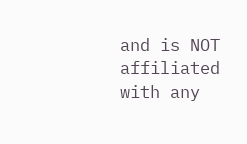and is NOT affiliated with any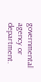governmental agency or department.